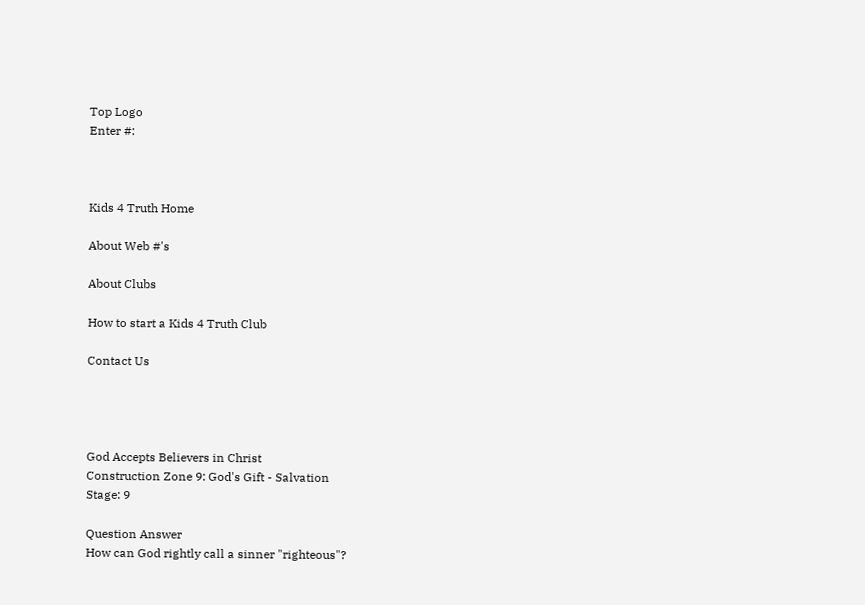Top Logo
Enter #:



Kids 4 Truth Home

About Web #'s

About Clubs

How to start a Kids 4 Truth Club

Contact Us




God Accepts Believers in Christ
Construction Zone 9: God's Gift - Salvation
Stage: 9

Question Answer
How can God rightly call a sinner "righteous"?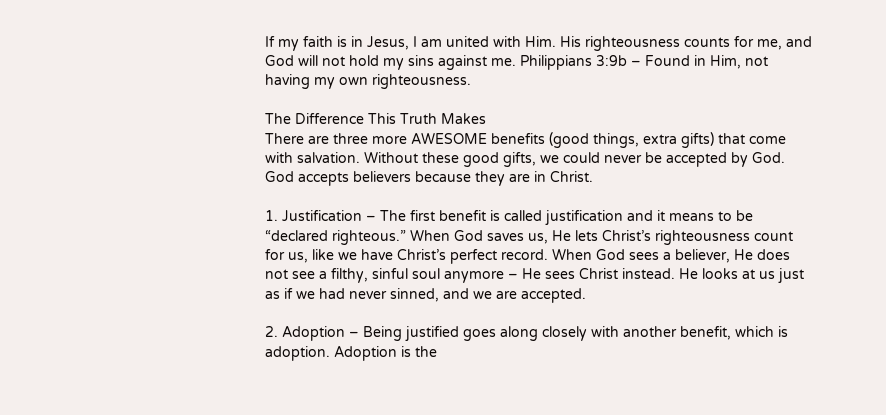If my faith is in Jesus, I am united with Him. His righteousness counts for me, and God will not hold my sins against me. Philippians 3:9b – Found in Him, not having my own righteousness.

The Difference This Truth Makes
There are three more AWESOME benefits (good things, extra gifts) that come with salvation. Without these good gifts, we could never be accepted by God. God accepts believers because they are in Christ.

1. Justification – The first benefit is called justification and it means to be “declared righteous.” When God saves us, He lets Christ’s righteousness count for us, like we have Christ’s perfect record. When God sees a believer, He does not see a filthy, sinful soul anymore – He sees Christ instead. He looks at us just as if we had never sinned, and we are accepted.

2. Adoption – Being justified goes along closely with another benefit, which is adoption. Adoption is the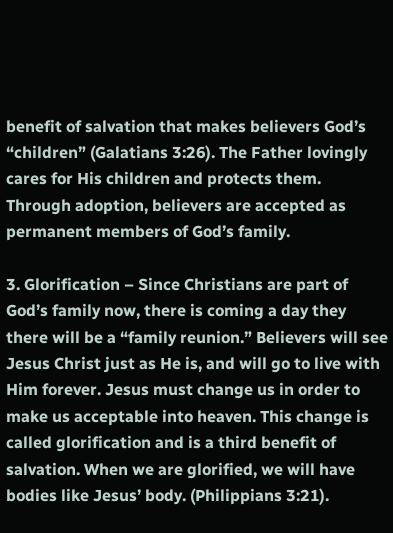benefit of salvation that makes believers God’s “children” (Galatians 3:26). The Father lovingly cares for His children and protects them. Through adoption, believers are accepted as permanent members of God’s family.

3. Glorification – Since Christians are part of God’s family now, there is coming a day they there will be a “family reunion.” Believers will see Jesus Christ just as He is, and will go to live with Him forever. Jesus must change us in order to make us acceptable into heaven. This change is called glorification and is a third benefit of salvation. When we are glorified, we will have bodies like Jesus’ body. (Philippians 3:21).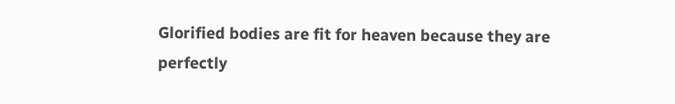Glorified bodies are fit for heaven because they are perfectly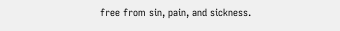free from sin, pain, and sickness.